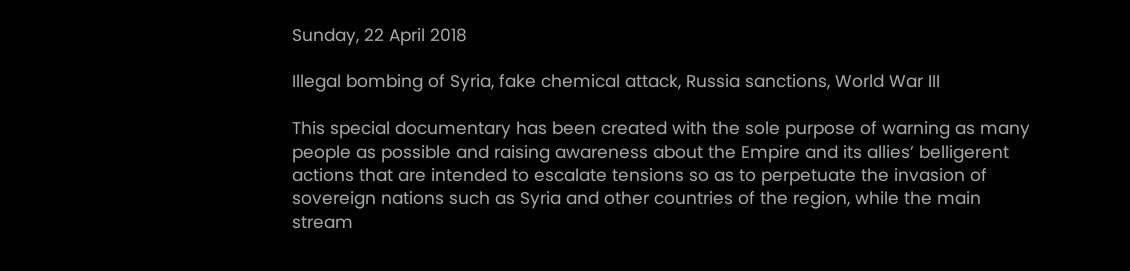Sunday, 22 April 2018

Illegal bombing of Syria, fake chemical attack, Russia sanctions, World War III

This special documentary has been created with the sole purpose of warning as many people as possible and raising awareness about the Empire and its allies’ belligerent actions that are intended to escalate tensions so as to perpetuate the invasion of sovereign nations such as Syria and other countries of the region, while the main stream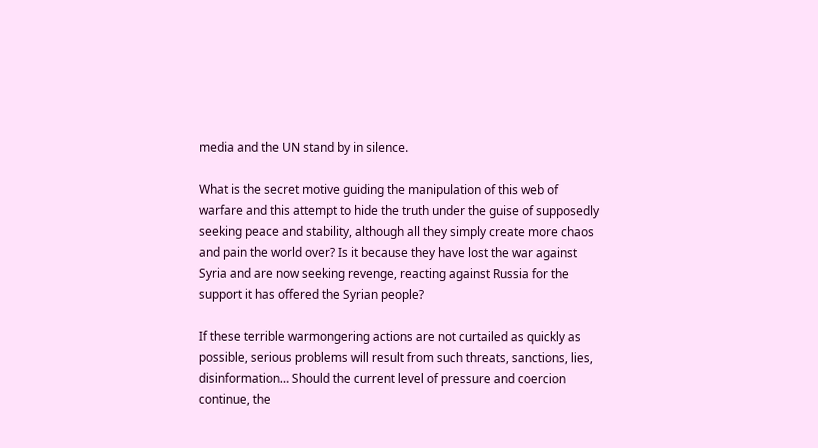media and the UN stand by in silence.

What is the secret motive guiding the manipulation of this web of warfare and this attempt to hide the truth under the guise of supposedly seeking peace and stability, although all they simply create more chaos and pain the world over? Is it because they have lost the war against Syria and are now seeking revenge, reacting against Russia for the support it has offered the Syrian people?

If these terrible warmongering actions are not curtailed as quickly as possible, serious problems will result from such threats, sanctions, lies, disinformation… Should the current level of pressure and coercion continue, the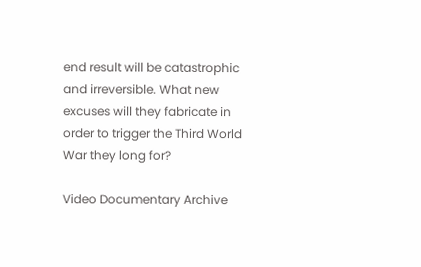end result will be catastrophic and irreversible. What new excuses will they fabricate in order to trigger the Third World War they long for?

Video Documentary Archive